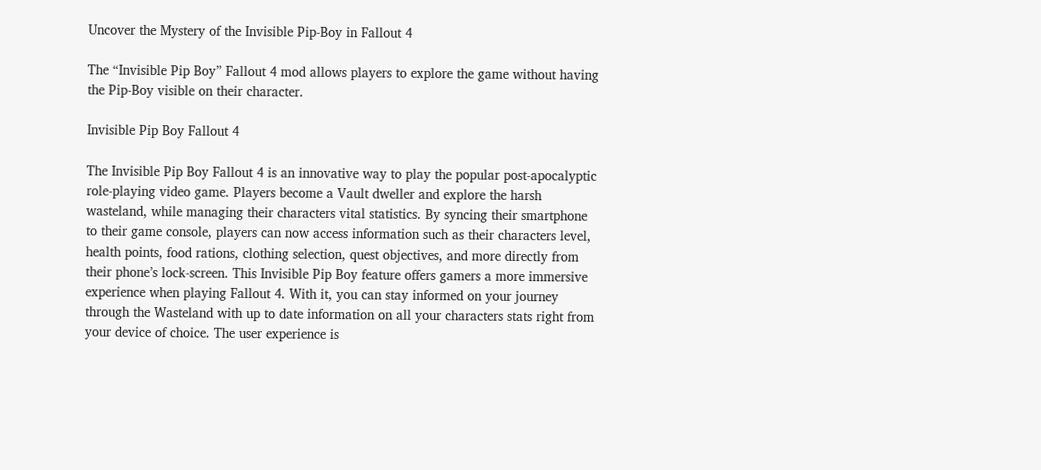Uncover the Mystery of the Invisible Pip-Boy in Fallout 4

The “Invisible Pip Boy” Fallout 4 mod allows players to explore the game without having the Pip-Boy visible on their character.

Invisible Pip Boy Fallout 4

The Invisible Pip Boy Fallout 4 is an innovative way to play the popular post-apocalyptic role-playing video game. Players become a Vault dweller and explore the harsh wasteland, while managing their characters vital statistics. By syncing their smartphone to their game console, players can now access information such as their characters level, health points, food rations, clothing selection, quest objectives, and more directly from their phone’s lock-screen. This Invisible Pip Boy feature offers gamers a more immersive experience when playing Fallout 4. With it, you can stay informed on your journey through the Wasteland with up to date information on all your characters stats right from your device of choice. The user experience is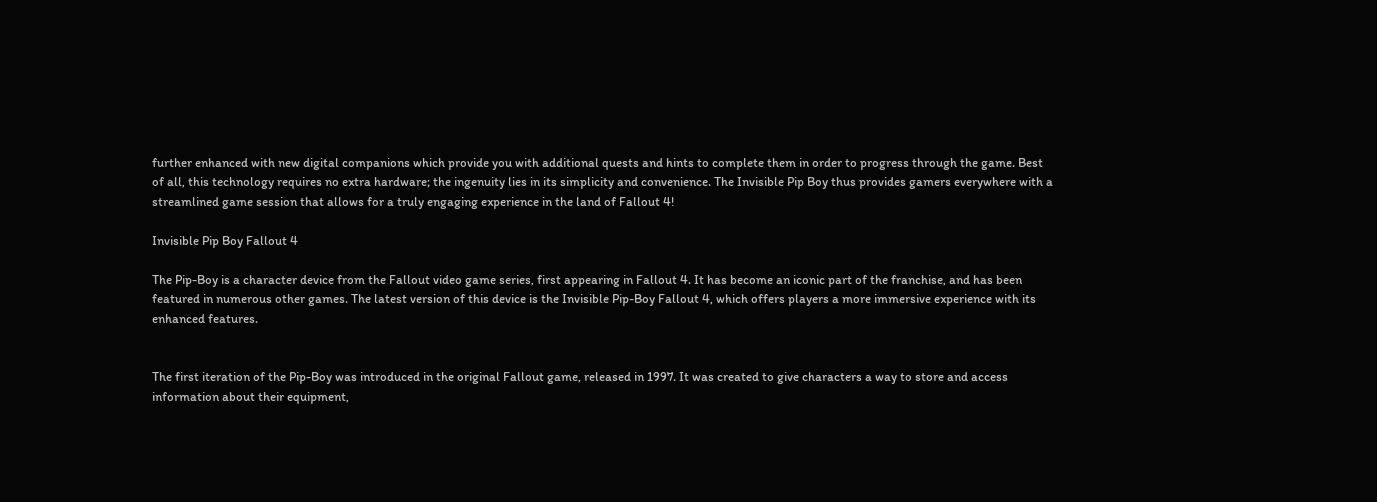further enhanced with new digital companions which provide you with additional quests and hints to complete them in order to progress through the game. Best of all, this technology requires no extra hardware; the ingenuity lies in its simplicity and convenience. The Invisible Pip Boy thus provides gamers everywhere with a streamlined game session that allows for a truly engaging experience in the land of Fallout 4!

Invisible Pip Boy Fallout 4

The Pip-Boy is a character device from the Fallout video game series, first appearing in Fallout 4. It has become an iconic part of the franchise, and has been featured in numerous other games. The latest version of this device is the Invisible Pip-Boy Fallout 4, which offers players a more immersive experience with its enhanced features.


The first iteration of the Pip-Boy was introduced in the original Fallout game, released in 1997. It was created to give characters a way to store and access information about their equipment,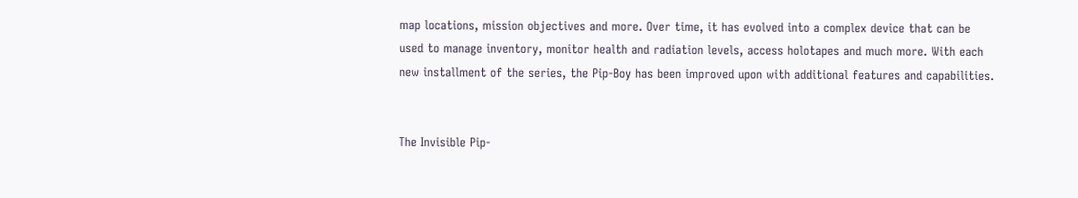map locations, mission objectives and more. Over time, it has evolved into a complex device that can be used to manage inventory, monitor health and radiation levels, access holotapes and much more. With each new installment of the series, the Pip-Boy has been improved upon with additional features and capabilities.


The Invisible Pip-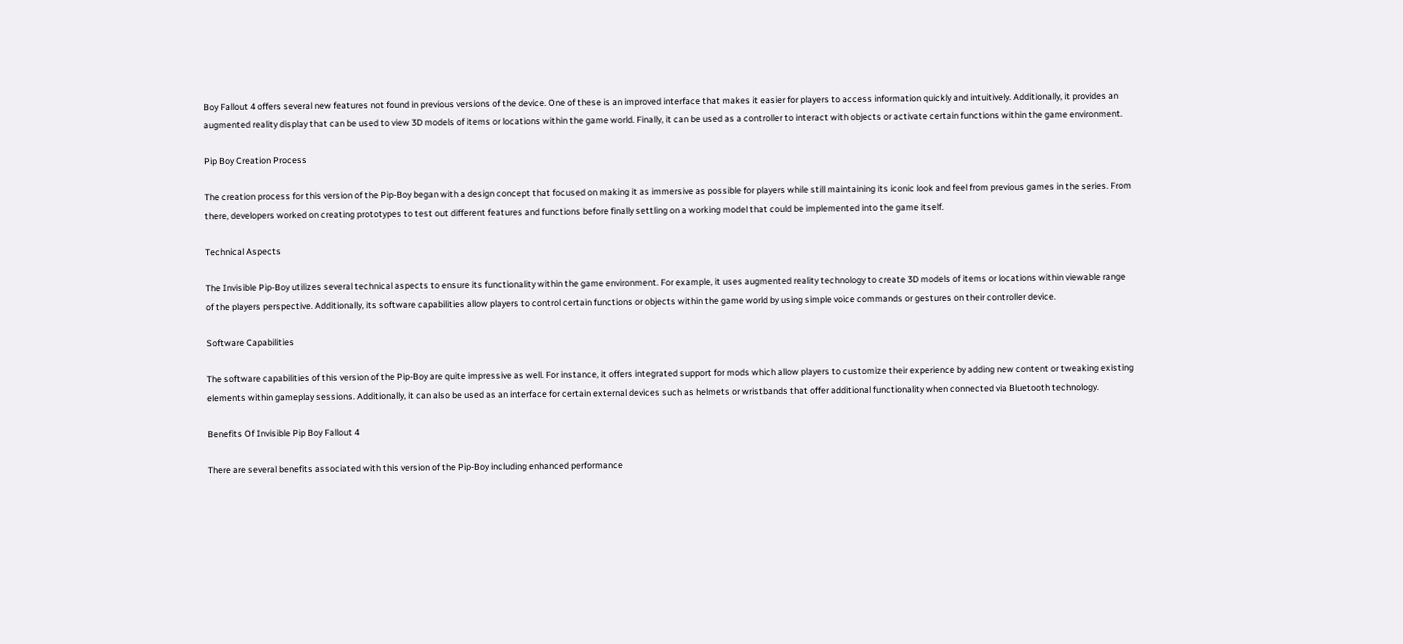Boy Fallout 4 offers several new features not found in previous versions of the device. One of these is an improved interface that makes it easier for players to access information quickly and intuitively. Additionally, it provides an augmented reality display that can be used to view 3D models of items or locations within the game world. Finally, it can be used as a controller to interact with objects or activate certain functions within the game environment.

Pip Boy Creation Process

The creation process for this version of the Pip-Boy began with a design concept that focused on making it as immersive as possible for players while still maintaining its iconic look and feel from previous games in the series. From there, developers worked on creating prototypes to test out different features and functions before finally settling on a working model that could be implemented into the game itself.

Technical Aspects

The Invisible Pip-Boy utilizes several technical aspects to ensure its functionality within the game environment. For example, it uses augmented reality technology to create 3D models of items or locations within viewable range of the players perspective. Additionally, its software capabilities allow players to control certain functions or objects within the game world by using simple voice commands or gestures on their controller device.

Software Capabilities

The software capabilities of this version of the Pip-Boy are quite impressive as well. For instance, it offers integrated support for mods which allow players to customize their experience by adding new content or tweaking existing elements within gameplay sessions. Additionally, it can also be used as an interface for certain external devices such as helmets or wristbands that offer additional functionality when connected via Bluetooth technology.

Benefits Of Invisible Pip Boy Fallout 4

There are several benefits associated with this version of the Pip-Boy including enhanced performance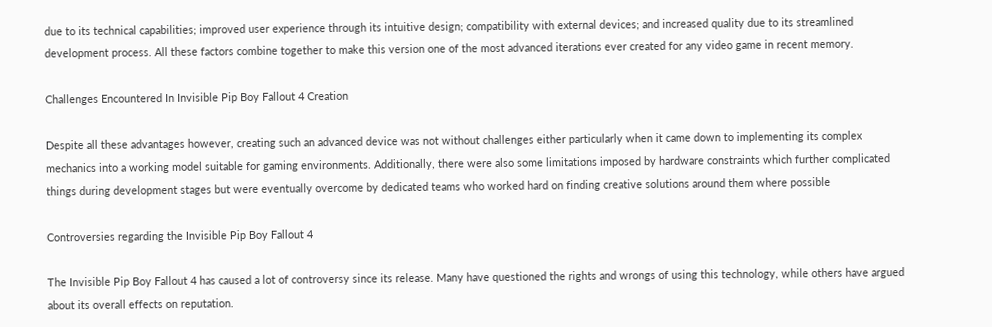due to its technical capabilities; improved user experience through its intuitive design; compatibility with external devices; and increased quality due to its streamlined development process. All these factors combine together to make this version one of the most advanced iterations ever created for any video game in recent memory.

Challenges Encountered In Invisible Pip Boy Fallout 4 Creation

Despite all these advantages however, creating such an advanced device was not without challenges either particularly when it came down to implementing its complex mechanics into a working model suitable for gaming environments. Additionally, there were also some limitations imposed by hardware constraints which further complicated things during development stages but were eventually overcome by dedicated teams who worked hard on finding creative solutions around them where possible

Controversies regarding the Invisible Pip Boy Fallout 4

The Invisible Pip Boy Fallout 4 has caused a lot of controversy since its release. Many have questioned the rights and wrongs of using this technology, while others have argued about its overall effects on reputation.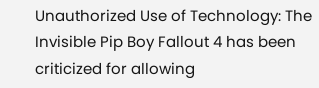Unauthorized Use of Technology: The Invisible Pip Boy Fallout 4 has been criticized for allowing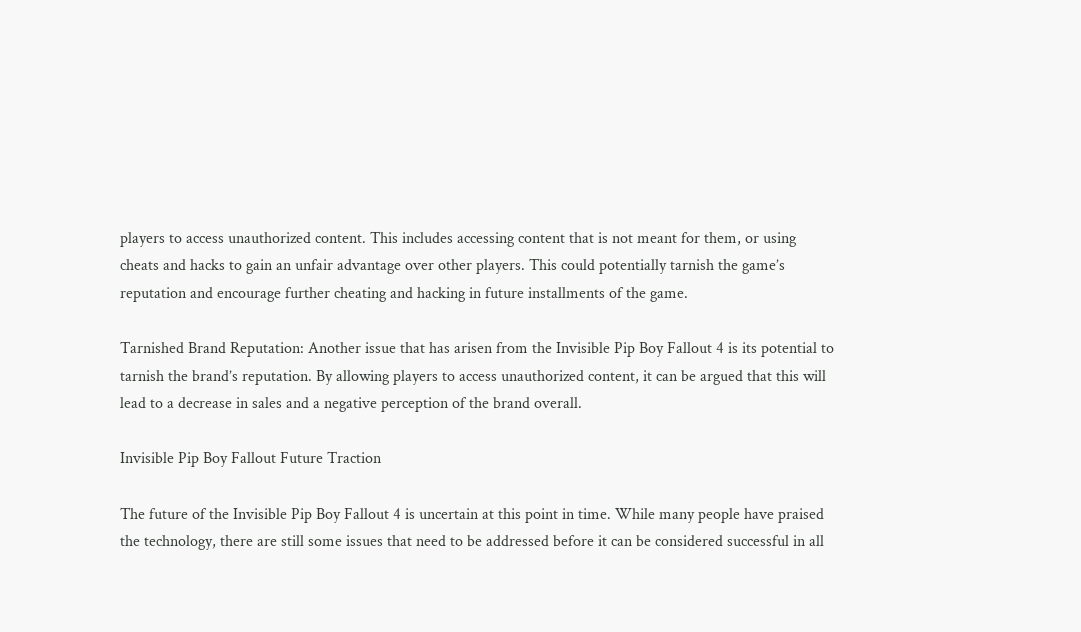players to access unauthorized content. This includes accessing content that is not meant for them, or using cheats and hacks to gain an unfair advantage over other players. This could potentially tarnish the game’s reputation and encourage further cheating and hacking in future installments of the game.

Tarnished Brand Reputation: Another issue that has arisen from the Invisible Pip Boy Fallout 4 is its potential to tarnish the brand’s reputation. By allowing players to access unauthorized content, it can be argued that this will lead to a decrease in sales and a negative perception of the brand overall.

Invisible Pip Boy Fallout Future Traction

The future of the Invisible Pip Boy Fallout 4 is uncertain at this point in time. While many people have praised the technology, there are still some issues that need to be addressed before it can be considered successful in all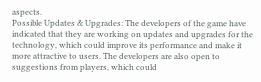aspects.
Possible Updates & Upgrades: The developers of the game have indicated that they are working on updates and upgrades for the technology, which could improve its performance and make it more attractive to users. The developers are also open to suggestions from players, which could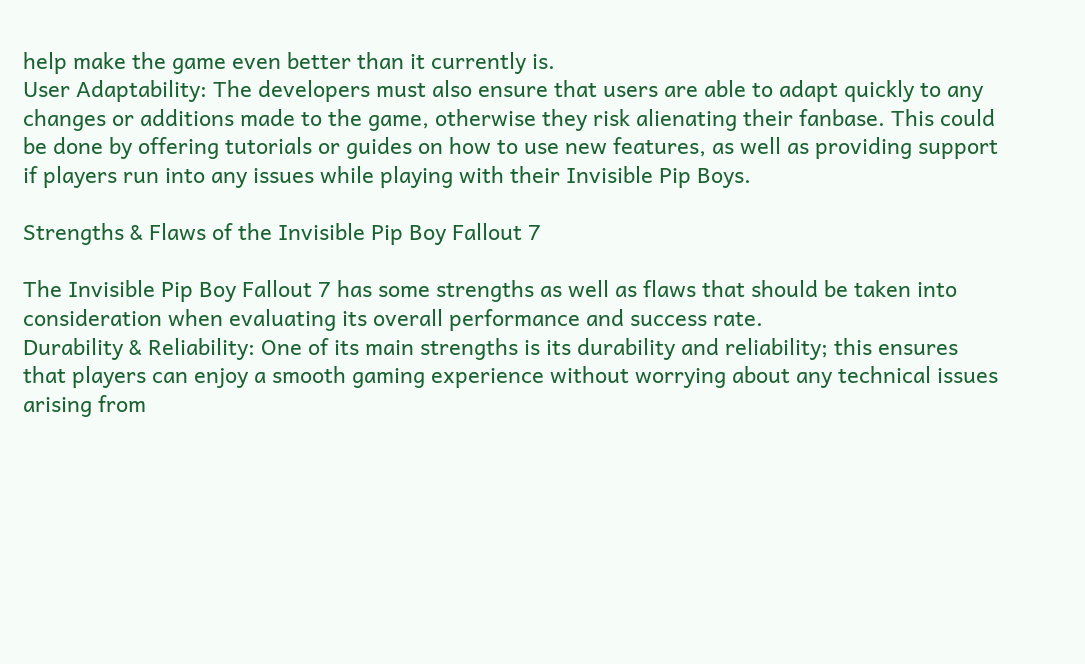help make the game even better than it currently is.
User Adaptability: The developers must also ensure that users are able to adapt quickly to any changes or additions made to the game, otherwise they risk alienating their fanbase. This could be done by offering tutorials or guides on how to use new features, as well as providing support if players run into any issues while playing with their Invisible Pip Boys.

Strengths & Flaws of the Invisible Pip Boy Fallout 7

The Invisible Pip Boy Fallout 7 has some strengths as well as flaws that should be taken into consideration when evaluating its overall performance and success rate.
Durability & Reliability: One of its main strengths is its durability and reliability; this ensures that players can enjoy a smooth gaming experience without worrying about any technical issues arising from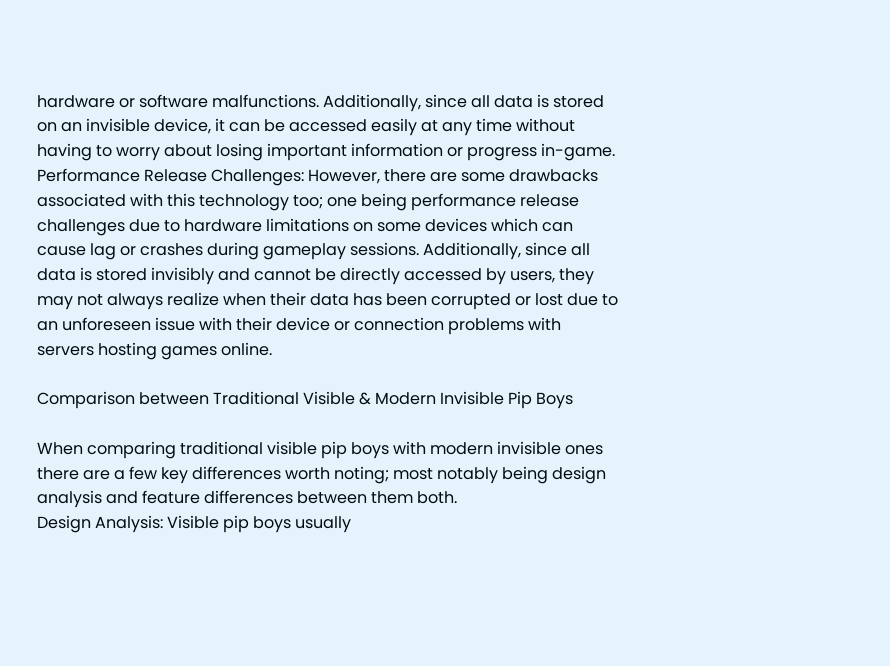hardware or software malfunctions. Additionally, since all data is stored on an invisible device, it can be accessed easily at any time without having to worry about losing important information or progress in-game.
Performance Release Challenges: However, there are some drawbacks associated with this technology too; one being performance release challenges due to hardware limitations on some devices which can cause lag or crashes during gameplay sessions. Additionally, since all data is stored invisibly and cannot be directly accessed by users, they may not always realize when their data has been corrupted or lost due to an unforeseen issue with their device or connection problems with servers hosting games online.

Comparison between Traditional Visible & Modern Invisible Pip Boys

When comparing traditional visible pip boys with modern invisible ones there are a few key differences worth noting; most notably being design analysis and feature differences between them both.
Design Analysis: Visible pip boys usually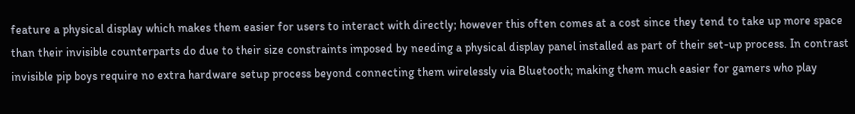feature a physical display which makes them easier for users to interact with directly; however this often comes at a cost since they tend to take up more space than their invisible counterparts do due to their size constraints imposed by needing a physical display panel installed as part of their set-up process. In contrast invisible pip boys require no extra hardware setup process beyond connecting them wirelessly via Bluetooth; making them much easier for gamers who play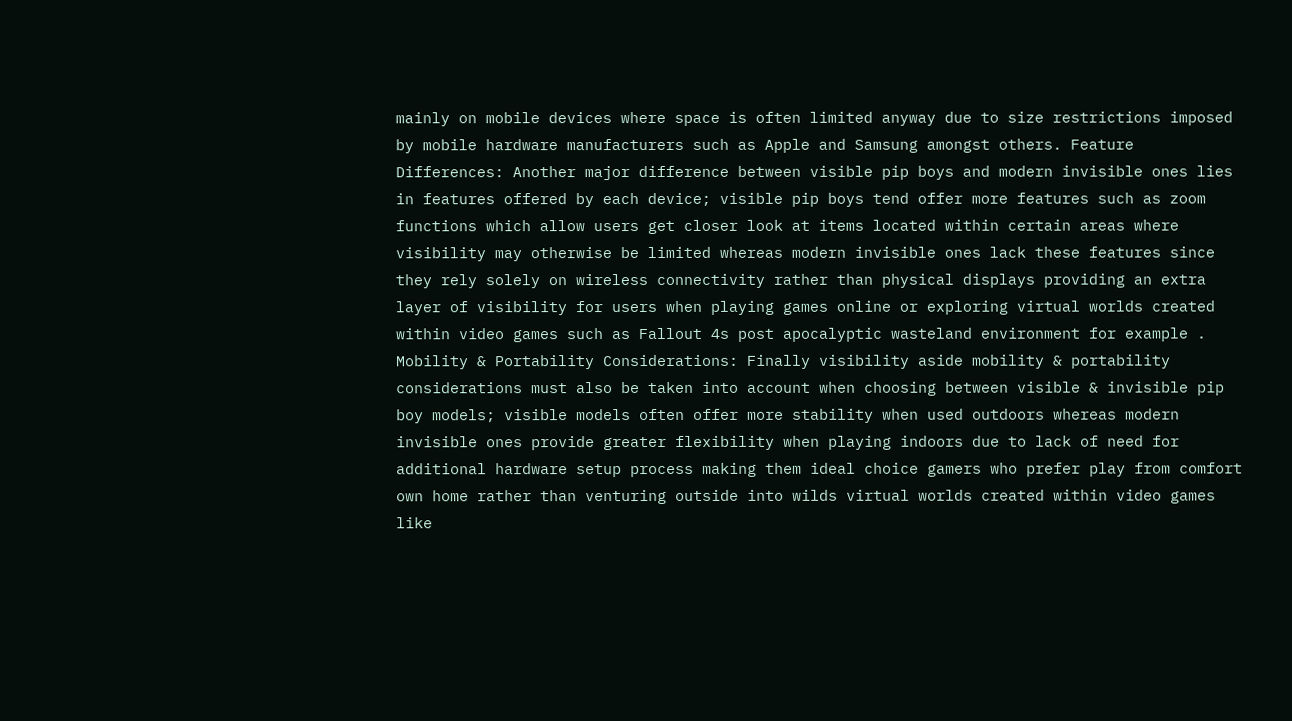mainly on mobile devices where space is often limited anyway due to size restrictions imposed by mobile hardware manufacturers such as Apple and Samsung amongst others. Feature Differences: Another major difference between visible pip boys and modern invisible ones lies in features offered by each device; visible pip boys tend offer more features such as zoom functions which allow users get closer look at items located within certain areas where visibility may otherwise be limited whereas modern invisible ones lack these features since they rely solely on wireless connectivity rather than physical displays providing an extra layer of visibility for users when playing games online or exploring virtual worlds created within video games such as Fallout 4s post apocalyptic wasteland environment for example . Mobility & Portability Considerations: Finally visibility aside mobility & portability considerations must also be taken into account when choosing between visible & invisible pip boy models; visible models often offer more stability when used outdoors whereas modern invisible ones provide greater flexibility when playing indoors due to lack of need for additional hardware setup process making them ideal choice gamers who prefer play from comfort own home rather than venturing outside into wilds virtual worlds created within video games like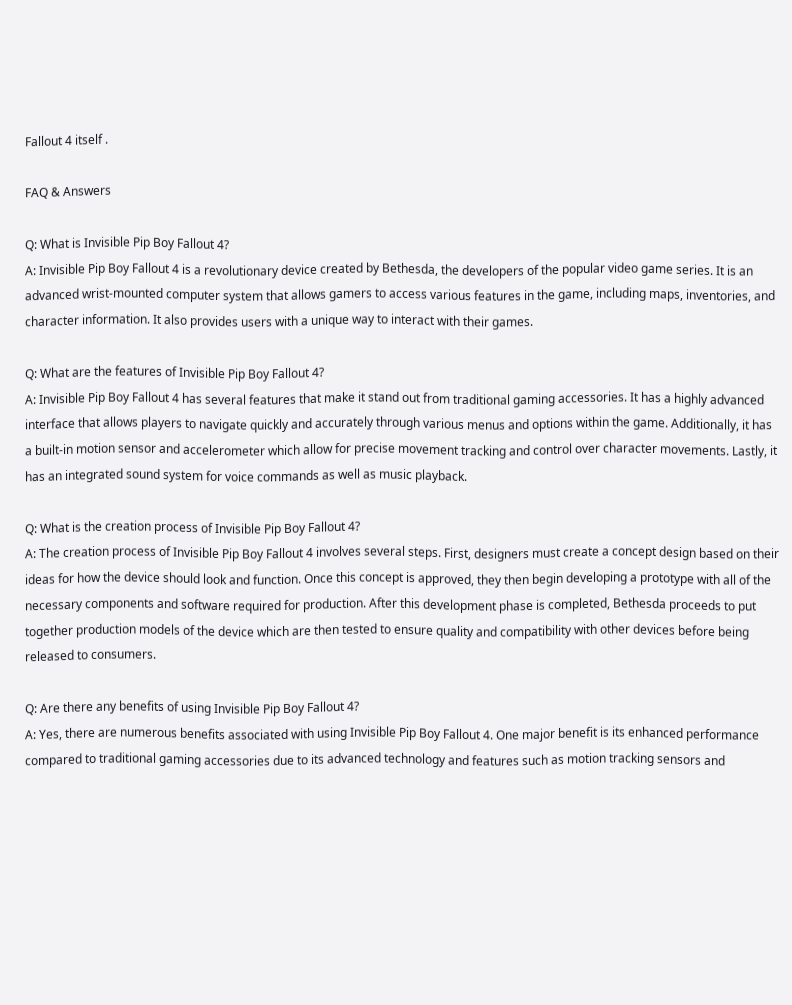Fallout 4 itself .

FAQ & Answers

Q: What is Invisible Pip Boy Fallout 4?
A: Invisible Pip Boy Fallout 4 is a revolutionary device created by Bethesda, the developers of the popular video game series. It is an advanced wrist-mounted computer system that allows gamers to access various features in the game, including maps, inventories, and character information. It also provides users with a unique way to interact with their games.

Q: What are the features of Invisible Pip Boy Fallout 4?
A: Invisible Pip Boy Fallout 4 has several features that make it stand out from traditional gaming accessories. It has a highly advanced interface that allows players to navigate quickly and accurately through various menus and options within the game. Additionally, it has a built-in motion sensor and accelerometer which allow for precise movement tracking and control over character movements. Lastly, it has an integrated sound system for voice commands as well as music playback.

Q: What is the creation process of Invisible Pip Boy Fallout 4?
A: The creation process of Invisible Pip Boy Fallout 4 involves several steps. First, designers must create a concept design based on their ideas for how the device should look and function. Once this concept is approved, they then begin developing a prototype with all of the necessary components and software required for production. After this development phase is completed, Bethesda proceeds to put together production models of the device which are then tested to ensure quality and compatibility with other devices before being released to consumers.

Q: Are there any benefits of using Invisible Pip Boy Fallout 4?
A: Yes, there are numerous benefits associated with using Invisible Pip Boy Fallout 4. One major benefit is its enhanced performance compared to traditional gaming accessories due to its advanced technology and features such as motion tracking sensors and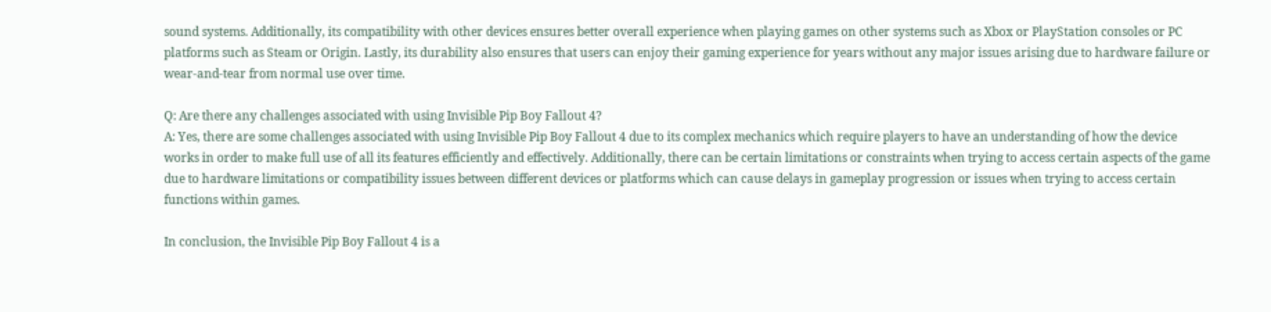sound systems. Additionally, its compatibility with other devices ensures better overall experience when playing games on other systems such as Xbox or PlayStation consoles or PC platforms such as Steam or Origin. Lastly, its durability also ensures that users can enjoy their gaming experience for years without any major issues arising due to hardware failure or wear-and-tear from normal use over time.

Q: Are there any challenges associated with using Invisible Pip Boy Fallout 4?
A: Yes, there are some challenges associated with using Invisible Pip Boy Fallout 4 due to its complex mechanics which require players to have an understanding of how the device works in order to make full use of all its features efficiently and effectively. Additionally, there can be certain limitations or constraints when trying to access certain aspects of the game due to hardware limitations or compatibility issues between different devices or platforms which can cause delays in gameplay progression or issues when trying to access certain functions within games.

In conclusion, the Invisible Pip Boy Fallout 4 is a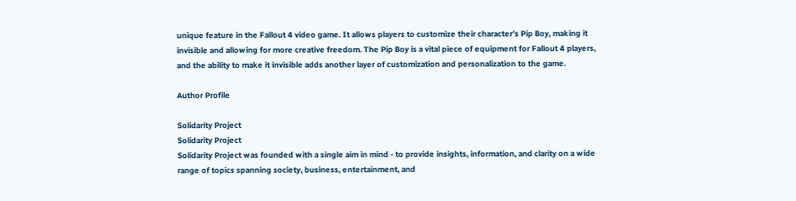unique feature in the Fallout 4 video game. It allows players to customize their character’s Pip Boy, making it invisible and allowing for more creative freedom. The Pip Boy is a vital piece of equipment for Fallout 4 players, and the ability to make it invisible adds another layer of customization and personalization to the game.

Author Profile

Solidarity Project
Solidarity Project
Solidarity Project was founded with a single aim in mind - to provide insights, information, and clarity on a wide range of topics spanning society, business, entertainment, and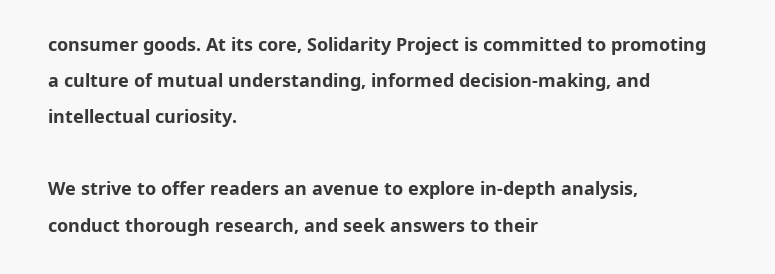consumer goods. At its core, Solidarity Project is committed to promoting a culture of mutual understanding, informed decision-making, and intellectual curiosity.

We strive to offer readers an avenue to explore in-depth analysis, conduct thorough research, and seek answers to their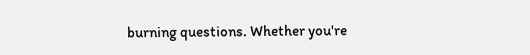burning questions. Whether you're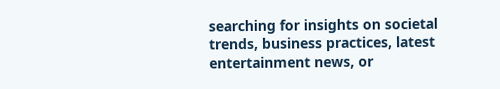searching for insights on societal trends, business practices, latest entertainment news, or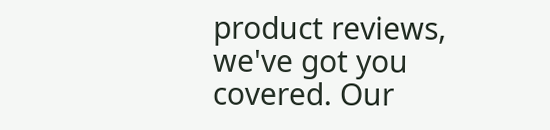product reviews, we've got you covered. Our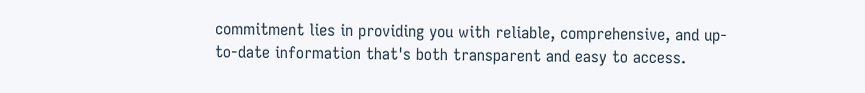commitment lies in providing you with reliable, comprehensive, and up-to-date information that's both transparent and easy to access.